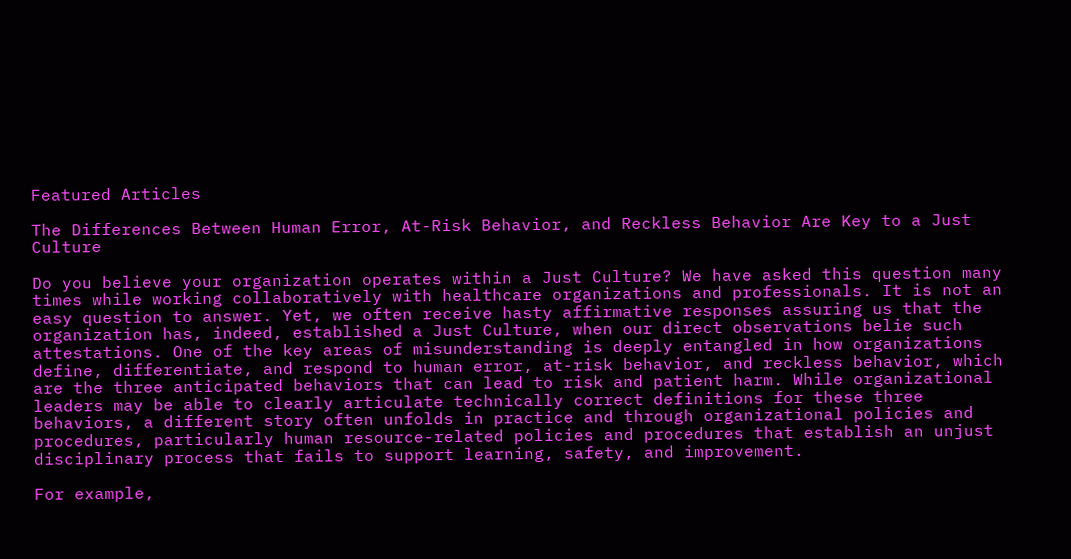Featured Articles

The Differences Between Human Error, At-Risk Behavior, and Reckless Behavior Are Key to a Just Culture

Do you believe your organization operates within a Just Culture? We have asked this question many times while working collaboratively with healthcare organizations and professionals. It is not an easy question to answer. Yet, we often receive hasty affirmative responses assuring us that the organization has, indeed, established a Just Culture, when our direct observations belie such attestations. One of the key areas of misunderstanding is deeply entangled in how organizations define, differentiate, and respond to human error, at-risk behavior, and reckless behavior, which are the three anticipated behaviors that can lead to risk and patient harm. While organizational leaders may be able to clearly articulate technically correct definitions for these three behaviors, a different story often unfolds in practice and through organizational policies and procedures, particularly human resource-related policies and procedures that establish an unjust disciplinary process that fails to support learning, safety, and improvement.

For example,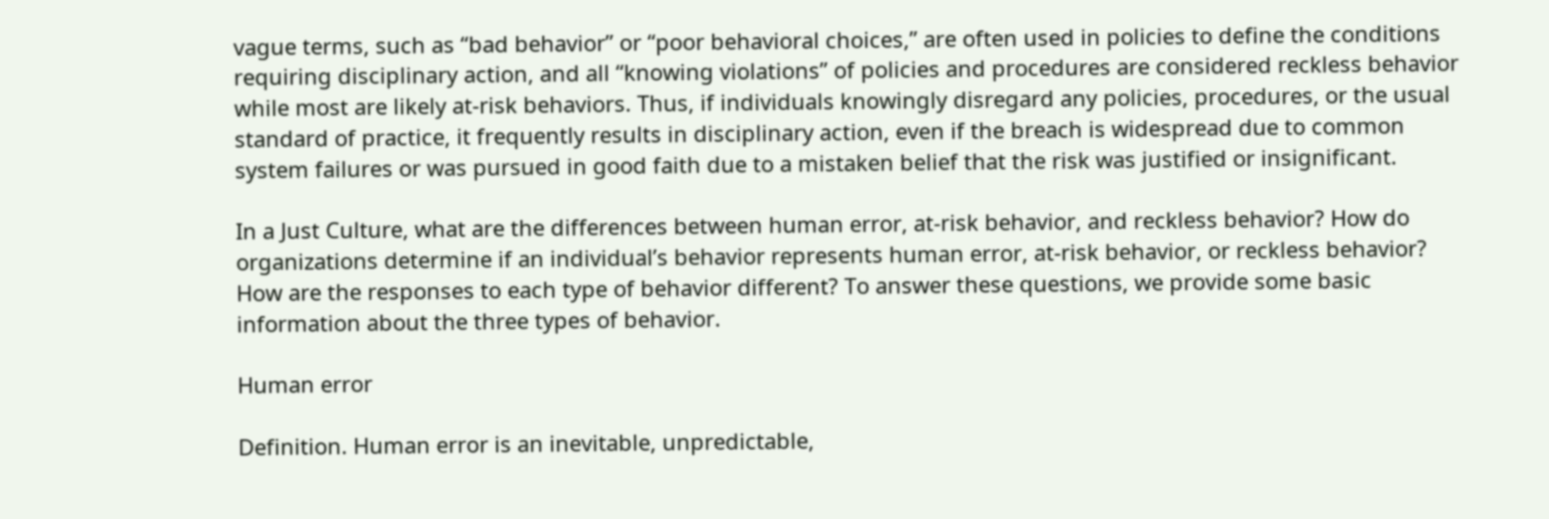vague terms, such as “bad behavior” or “poor behavioral choices,” are often used in policies to define the conditions requiring disciplinary action, and all “knowing violations” of policies and procedures are considered reckless behavior while most are likely at-risk behaviors. Thus, if individuals knowingly disregard any policies, procedures, or the usual standard of practice, it frequently results in disciplinary action, even if the breach is widespread due to common system failures or was pursued in good faith due to a mistaken belief that the risk was justified or insignificant.

In a Just Culture, what are the differences between human error, at-risk behavior, and reckless behavior? How do organizations determine if an individual’s behavior represents human error, at-risk behavior, or reckless behavior? How are the responses to each type of behavior different? To answer these questions, we provide some basic information about the three types of behavior.

Human error

Definition. Human error is an inevitable, unpredictable,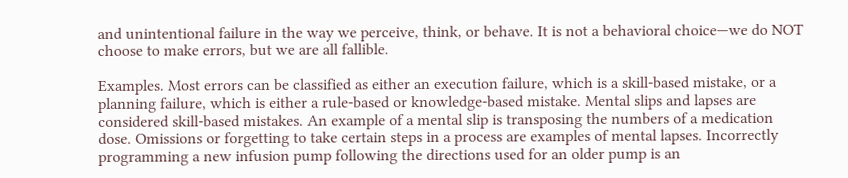and unintentional failure in the way we perceive, think, or behave. It is not a behavioral choice—we do NOT choose to make errors, but we are all fallible.

Examples. Most errors can be classified as either an execution failure, which is a skill-based mistake, or a planning failure, which is either a rule-based or knowledge-based mistake. Mental slips and lapses are considered skill-based mistakes. An example of a mental slip is transposing the numbers of a medication dose. Omissions or forgetting to take certain steps in a process are examples of mental lapses. Incorrectly programming a new infusion pump following the directions used for an older pump is an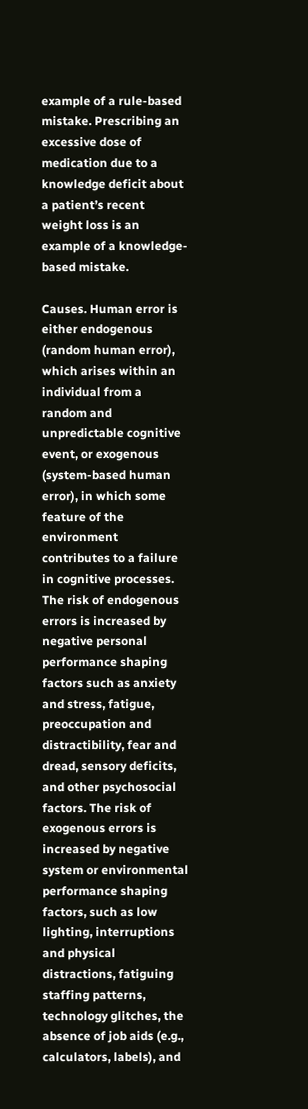example of a rule-based mistake. Prescribing an excessive dose of medication due to a knowledge deficit about a patient’s recent weight loss is an example of a knowledge-based mistake.

Causes. Human error is either endogenous (random human error), which arises within an individual from a random and unpredictable cognitive event, or exogenous (system-based human error), in which some feature of the environment contributes to a failure in cognitive processes. The risk of endogenous errors is increased by negative personal performance shaping factors such as anxiety and stress, fatigue, preoccupation and distractibility, fear and dread, sensory deficits, and other psychosocial factors. The risk of exogenous errors is increased by negative system or environmental performance shaping factors, such as low lighting, interruptions and physical distractions, fatiguing staffing patterns, technology glitches, the absence of job aids (e.g., calculators, labels), and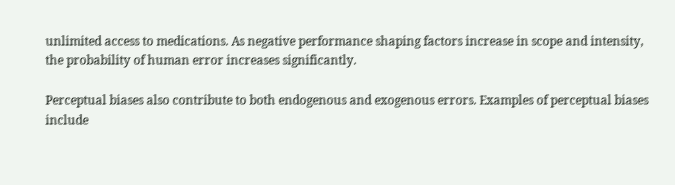unlimited access to medications. As negative performance shaping factors increase in scope and intensity, the probability of human error increases significantly.

Perceptual biases also contribute to both endogenous and exogenous errors. Examples of perceptual biases include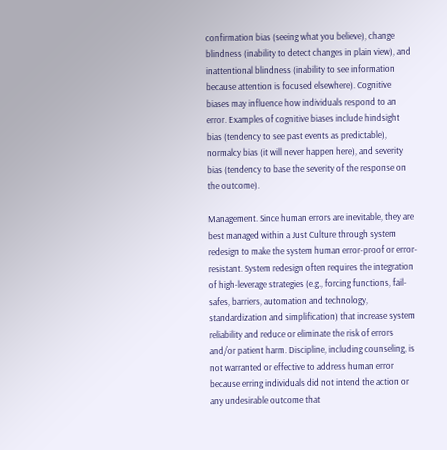confirmation bias (seeing what you believe), change blindness (inability to detect changes in plain view), and inattentional blindness (inability to see information because attention is focused elsewhere). Cognitive biases may influence how individuals respond to an error. Examples of cognitive biases include hindsight bias (tendency to see past events as predictable), normalcy bias (it will never happen here), and severity bias (tendency to base the severity of the response on the outcome).

Management. Since human errors are inevitable, they are best managed within a Just Culture through system redesign to make the system human error-proof or error-resistant. System redesign often requires the integration of high-leverage strategies (e.g., forcing functions, fail-safes, barriers, automation and technology, standardization and simplification) that increase system reliability and reduce or eliminate the risk of errors and/or patient harm. Discipline, including counseling, is not warranted or effective to address human error because erring individuals did not intend the action or any undesirable outcome that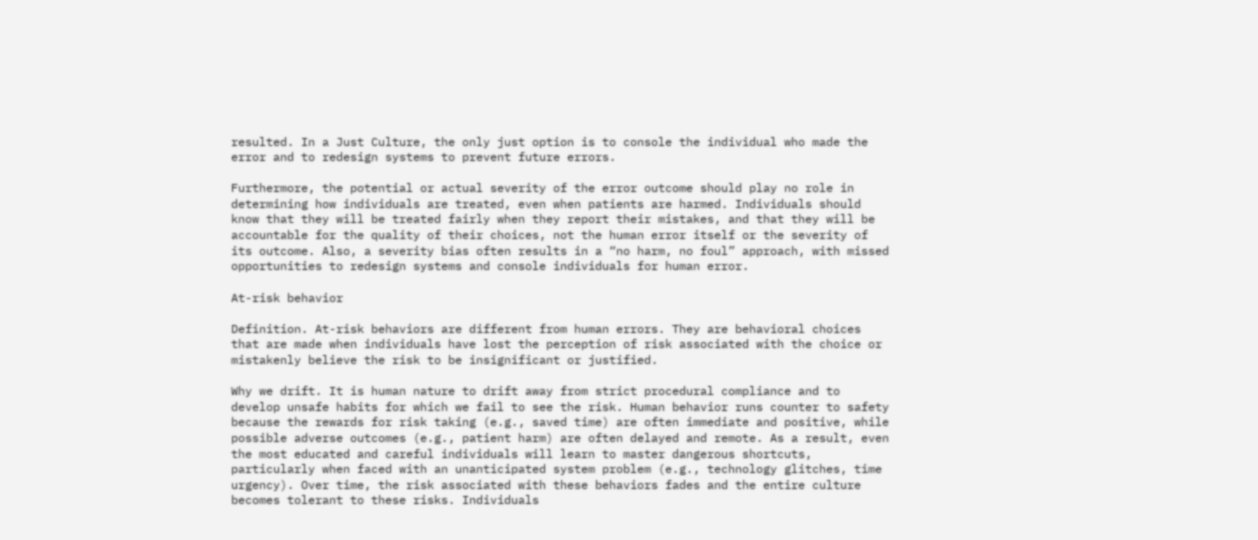resulted. In a Just Culture, the only just option is to console the individual who made the error and to redesign systems to prevent future errors.

Furthermore, the potential or actual severity of the error outcome should play no role in determining how individuals are treated, even when patients are harmed. Individuals should know that they will be treated fairly when they report their mistakes, and that they will be accountable for the quality of their choices, not the human error itself or the severity of its outcome. Also, a severity bias often results in a “no harm, no foul” approach, with missed opportunities to redesign systems and console individuals for human error.

At-risk behavior

Definition. At-risk behaviors are different from human errors. They are behavioral choices that are made when individuals have lost the perception of risk associated with the choice or mistakenly believe the risk to be insignificant or justified.

Why we drift. It is human nature to drift away from strict procedural compliance and to develop unsafe habits for which we fail to see the risk. Human behavior runs counter to safety because the rewards for risk taking (e.g., saved time) are often immediate and positive, while possible adverse outcomes (e.g., patient harm) are often delayed and remote. As a result, even the most educated and careful individuals will learn to master dangerous shortcuts, particularly when faced with an unanticipated system problem (e.g., technology glitches, time urgency). Over time, the risk associated with these behaviors fades and the entire culture becomes tolerant to these risks. Individuals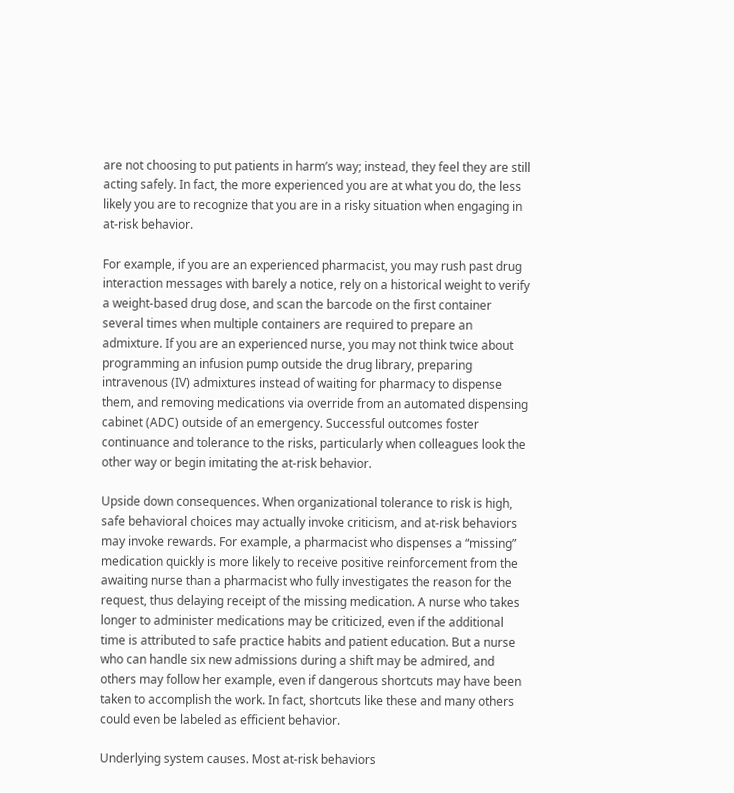are not choosing to put patients in harm’s way; instead, they feel they are still acting safely. In fact, the more experienced you are at what you do, the less likely you are to recognize that you are in a risky situation when engaging in at-risk behavior.

For example, if you are an experienced pharmacist, you may rush past drug interaction messages with barely a notice, rely on a historical weight to verify a weight-based drug dose, and scan the barcode on the first container several times when multiple containers are required to prepare an admixture. If you are an experienced nurse, you may not think twice about programming an infusion pump outside the drug library, preparing intravenous (IV) admixtures instead of waiting for pharmacy to dispense them, and removing medications via override from an automated dispensing cabinet (ADC) outside of an emergency. Successful outcomes foster continuance and tolerance to the risks, particularly when colleagues look the other way or begin imitating the at-risk behavior.

Upside down consequences. When organizational tolerance to risk is high, safe behavioral choices may actually invoke criticism, and at-risk behaviors may invoke rewards. For example, a pharmacist who dispenses a “missing” medication quickly is more likely to receive positive reinforcement from the awaiting nurse than a pharmacist who fully investigates the reason for the request, thus delaying receipt of the missing medication. A nurse who takes longer to administer medications may be criticized, even if the additional time is attributed to safe practice habits and patient education. But a nurse who can handle six new admissions during a shift may be admired, and others may follow her example, even if dangerous shortcuts may have been taken to accomplish the work. In fact, shortcuts like these and many others could even be labeled as efficient behavior.

Underlying system causes. Most at-risk behaviors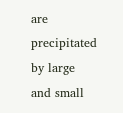are precipitated by large and small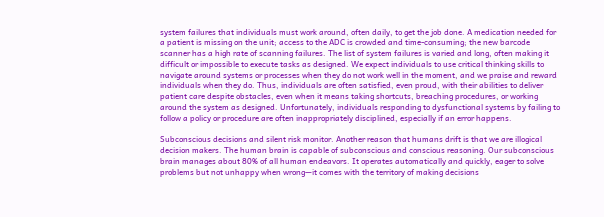system failures that individuals must work around, often daily, to get the job done. A medication needed for a patient is missing on the unit; access to the ADC is crowded and time-consuming; the new barcode scanner has a high rate of scanning failures. The list of system failures is varied and long, often making it difficult or impossible to execute tasks as designed. We expect individuals to use critical thinking skills to navigate around systems or processes when they do not work well in the moment, and we praise and reward individuals when they do. Thus, individuals are often satisfied, even proud, with their abilities to deliver patient care despite obstacles, even when it means taking shortcuts, breaching procedures, or working around the system as designed. Unfortunately, individuals responding to dysfunctional systems by failing to follow a policy or procedure are often inappropriately disciplined, especially if an error happens.

Subconscious decisions and silent risk monitor. Another reason that humans drift is that we are illogical decision makers. The human brain is capable of subconscious and conscious reasoning. Our subconscious brain manages about 80% of all human endeavors. It operates automatically and quickly, eager to solve problems but not unhappy when wrong—it comes with the territory of making decisions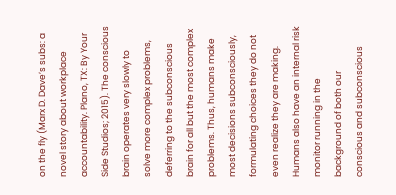on the fly (Marx D. Dave’s subs: a novel story about workplace accountability. Plano, TX: By Your Side Studios; 2015). The conscious brain operates very slowly to solve more complex problems, deferring to the subconscious brain for all but the most complex problems. Thus, humans make most decisions subconsciously, formulating choices they do not even realize they are making. Humans also have an internal risk monitor running in the background of both our conscious and subconscious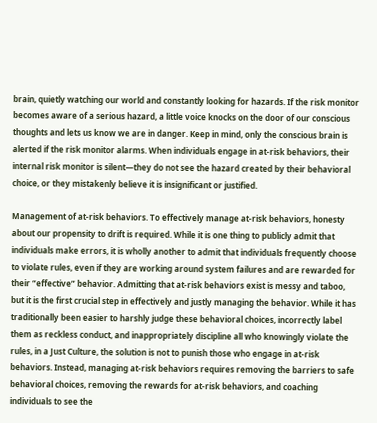brain, quietly watching our world and constantly looking for hazards. If the risk monitor becomes aware of a serious hazard, a little voice knocks on the door of our conscious thoughts and lets us know we are in danger. Keep in mind, only the conscious brain is alerted if the risk monitor alarms. When individuals engage in at-risk behaviors, their internal risk monitor is silent—they do not see the hazard created by their behavioral choice, or they mistakenly believe it is insignificant or justified.

Management of at-risk behaviors. To effectively manage at-risk behaviors, honesty about our propensity to drift is required. While it is one thing to publicly admit that individuals make errors, it is wholly another to admit that individuals frequently choose to violate rules, even if they are working around system failures and are rewarded for their “effective” behavior. Admitting that at-risk behaviors exist is messy and taboo, but it is the first crucial step in effectively and justly managing the behavior. While it has traditionally been easier to harshly judge these behavioral choices, incorrectly label them as reckless conduct, and inappropriately discipline all who knowingly violate the rules, in a Just Culture, the solution is not to punish those who engage in at-risk behaviors. Instead, managing at-risk behaviors requires removing the barriers to safe behavioral choices, removing the rewards for at-risk behaviors, and coaching individuals to see the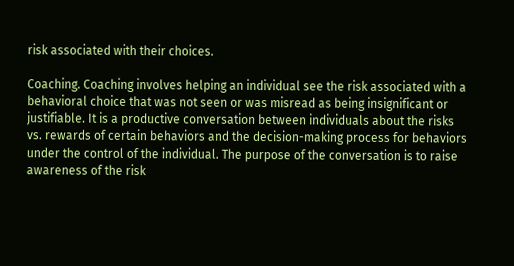risk associated with their choices.

Coaching. Coaching involves helping an individual see the risk associated with a behavioral choice that was not seen or was misread as being insignificant or justifiable. It is a productive conversation between individuals about the risks vs. rewards of certain behaviors and the decision-making process for behaviors under the control of the individual. The purpose of the conversation is to raise awareness of the risk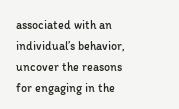associated with an individual’s behavior, uncover the reasons for engaging in the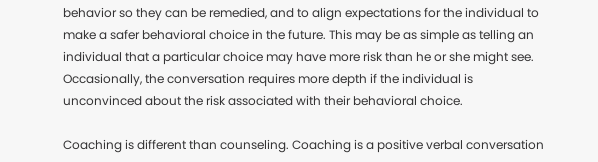behavior so they can be remedied, and to align expectations for the individual to make a safer behavioral choice in the future. This may be as simple as telling an individual that a particular choice may have more risk than he or she might see. Occasionally, the conversation requires more depth if the individual is unconvinced about the risk associated with their behavioral choice.

Coaching is different than counseling. Coaching is a positive verbal conversation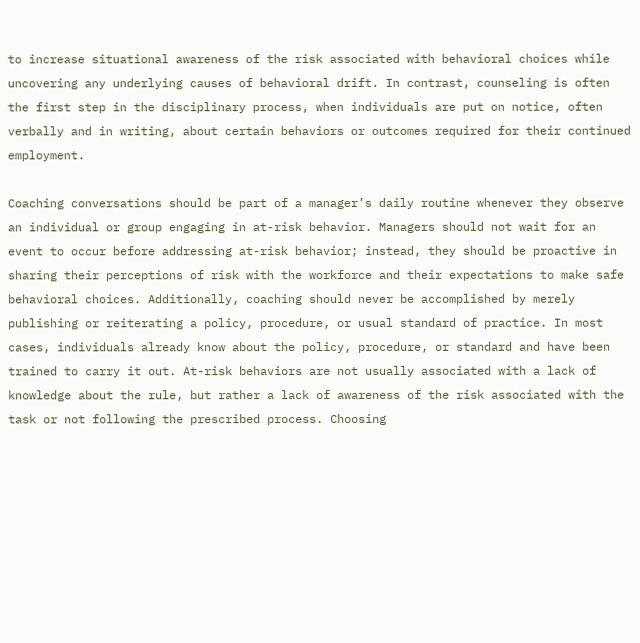to increase situational awareness of the risk associated with behavioral choices while uncovering any underlying causes of behavioral drift. In contrast, counseling is often the first step in the disciplinary process, when individuals are put on notice, often verbally and in writing, about certain behaviors or outcomes required for their continued employment.

Coaching conversations should be part of a manager’s daily routine whenever they observe an individual or group engaging in at-risk behavior. Managers should not wait for an event to occur before addressing at-risk behavior; instead, they should be proactive in sharing their perceptions of risk with the workforce and their expectations to make safe behavioral choices. Additionally, coaching should never be accomplished by merely publishing or reiterating a policy, procedure, or usual standard of practice. In most cases, individuals already know about the policy, procedure, or standard and have been trained to carry it out. At-risk behaviors are not usually associated with a lack of knowledge about the rule, but rather a lack of awareness of the risk associated with the task or not following the prescribed process. Choosing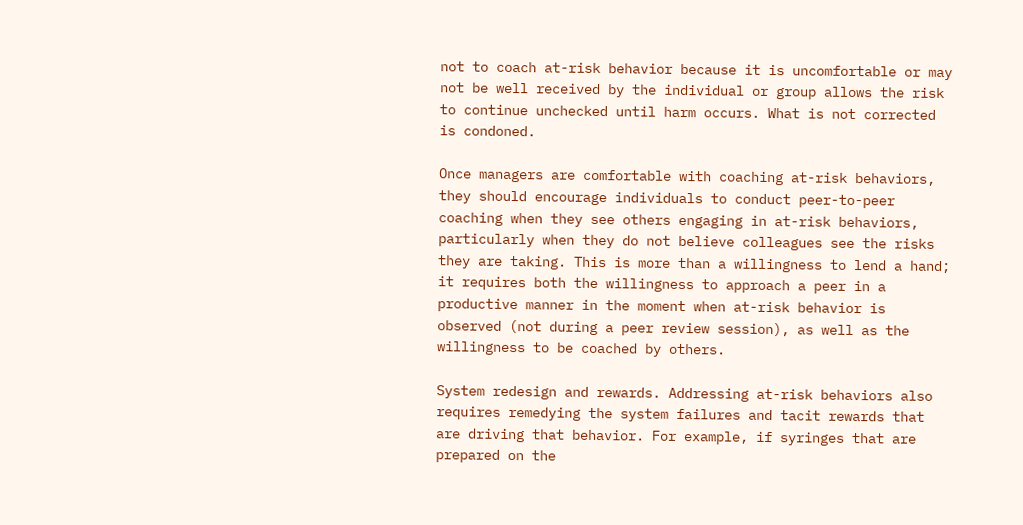not to coach at-risk behavior because it is uncomfortable or may not be well received by the individual or group allows the risk to continue unchecked until harm occurs. What is not corrected is condoned.

Once managers are comfortable with coaching at-risk behaviors, they should encourage individuals to conduct peer-to-peer coaching when they see others engaging in at-risk behaviors, particularly when they do not believe colleagues see the risks they are taking. This is more than a willingness to lend a hand; it requires both the willingness to approach a peer in a productive manner in the moment when at-risk behavior is observed (not during a peer review session), as well as the willingness to be coached by others.

System redesign and rewards. Addressing at-risk behaviors also requires remedying the system failures and tacit rewards that are driving that behavior. For example, if syringes that are prepared on the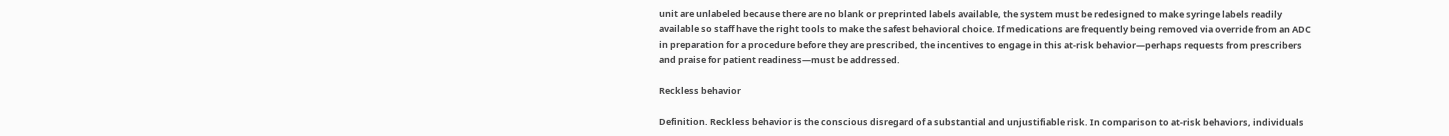unit are unlabeled because there are no blank or preprinted labels available, the system must be redesigned to make syringe labels readily available so staff have the right tools to make the safest behavioral choice. If medications are frequently being removed via override from an ADC in preparation for a procedure before they are prescribed, the incentives to engage in this at-risk behavior—perhaps requests from prescribers and praise for patient readiness—must be addressed.

Reckless behavior

Definition. Reckless behavior is the conscious disregard of a substantial and unjustifiable risk. In comparison to at-risk behaviors, individuals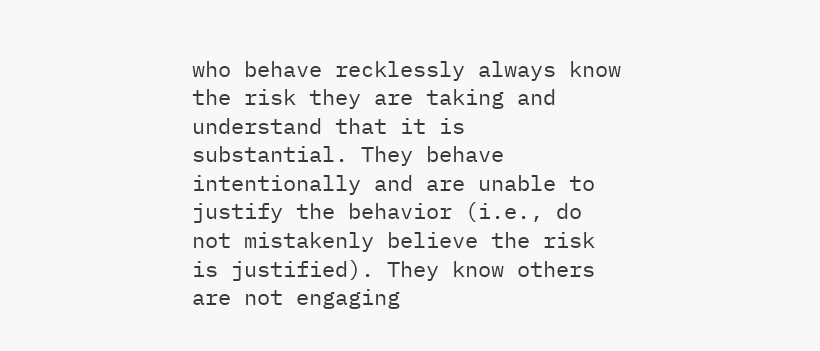who behave recklessly always know the risk they are taking and understand that it is substantial. They behave intentionally and are unable to justify the behavior (i.e., do not mistakenly believe the risk is justified). They know others are not engaging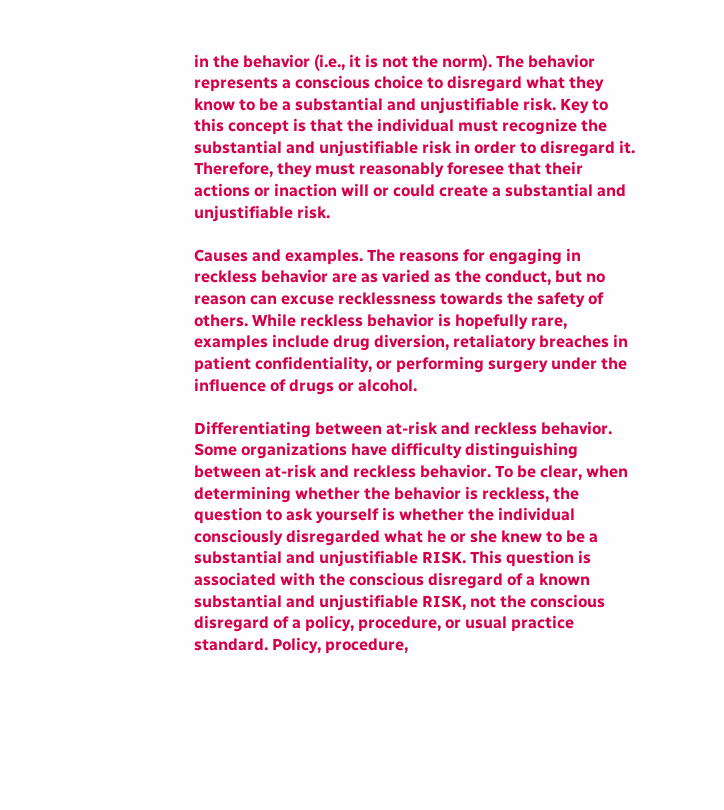in the behavior (i.e., it is not the norm). The behavior represents a conscious choice to disregard what they know to be a substantial and unjustifiable risk. Key to this concept is that the individual must recognize the substantial and unjustifiable risk in order to disregard it. Therefore, they must reasonably foresee that their actions or inaction will or could create a substantial and unjustifiable risk.

Causes and examples. The reasons for engaging in reckless behavior are as varied as the conduct, but no reason can excuse recklessness towards the safety of others. While reckless behavior is hopefully rare, examples include drug diversion, retaliatory breaches in patient confidentiality, or performing surgery under the influence of drugs or alcohol.

Differentiating between at-risk and reckless behavior. Some organizations have difficulty distinguishing between at-risk and reckless behavior. To be clear, when determining whether the behavior is reckless, the question to ask yourself is whether the individual consciously disregarded what he or she knew to be a substantial and unjustifiable RISK. This question is associated with the conscious disregard of a known substantial and unjustifiable RISK, not the conscious disregard of a policy, procedure, or usual practice standard. Policy, procedure,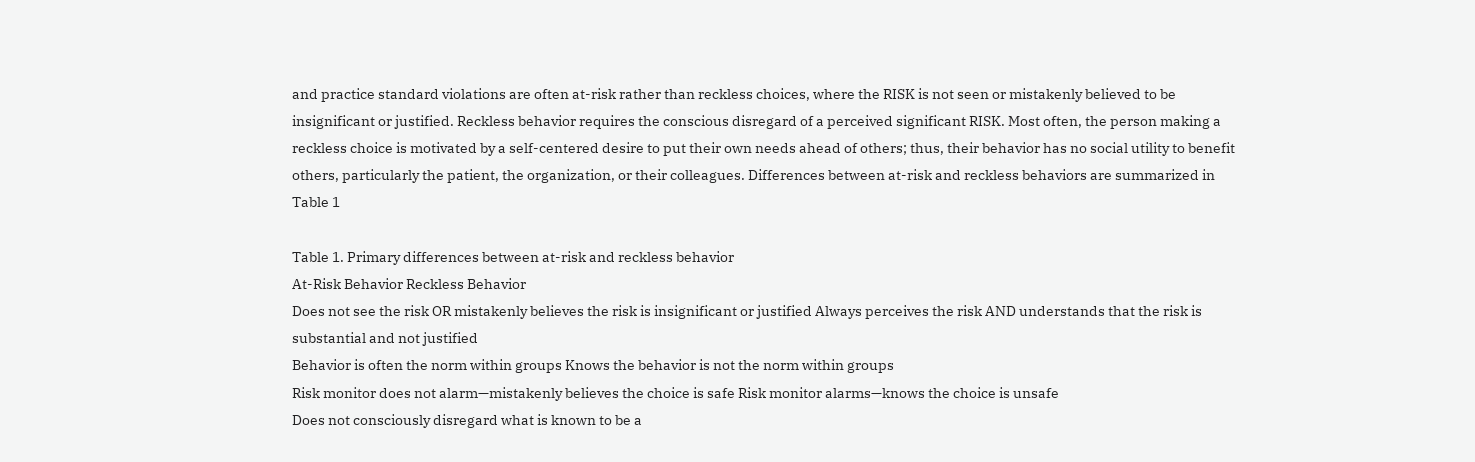and practice standard violations are often at-risk rather than reckless choices, where the RISK is not seen or mistakenly believed to be insignificant or justified. Reckless behavior requires the conscious disregard of a perceived significant RISK. Most often, the person making a reckless choice is motivated by a self-centered desire to put their own needs ahead of others; thus, their behavior has no social utility to benefit others, particularly the patient, the organization, or their colleagues. Differences between at-risk and reckless behaviors are summarized in Table 1

Table 1. Primary differences between at-risk and reckless behavior
At-Risk Behavior Reckless Behavior
Does not see the risk OR mistakenly believes the risk is insignificant or justified Always perceives the risk AND understands that the risk is substantial and not justified
Behavior is often the norm within groups Knows the behavior is not the norm within groups
Risk monitor does not alarm—mistakenly believes the choice is safe Risk monitor alarms—knows the choice is unsafe
Does not consciously disregard what is known to be a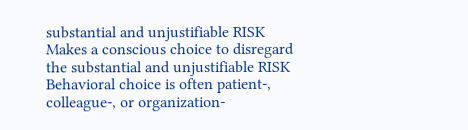substantial and unjustifiable RISK Makes a conscious choice to disregard the substantial and unjustifiable RISK
Behavioral choice is often patient-, colleague-, or organization-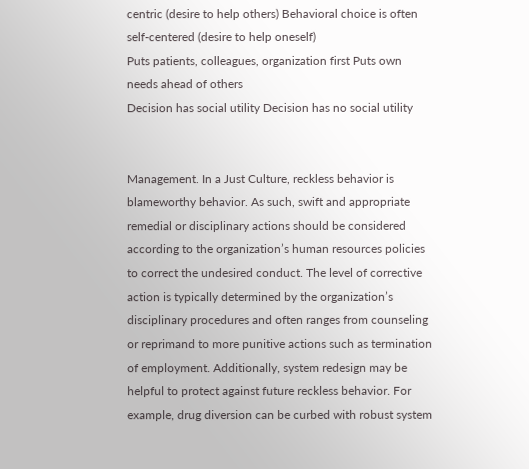centric (desire to help others) Behavioral choice is often self-centered (desire to help oneself)
Puts patients, colleagues, organization first Puts own needs ahead of others
Decision has social utility Decision has no social utility


Management. In a Just Culture, reckless behavior is blameworthy behavior. As such, swift and appropriate remedial or disciplinary actions should be considered according to the organization’s human resources policies to correct the undesired conduct. The level of corrective action is typically determined by the organization’s disciplinary procedures and often ranges from counseling or reprimand to more punitive actions such as termination of employment. Additionally, system redesign may be helpful to protect against future reckless behavior. For example, drug diversion can be curbed with robust system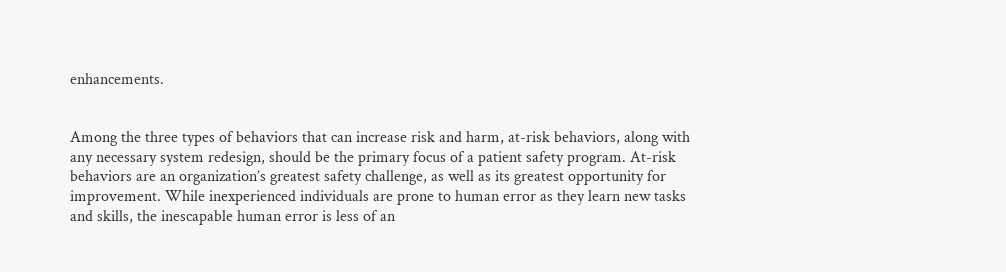enhancements.


Among the three types of behaviors that can increase risk and harm, at-risk behaviors, along with any necessary system redesign, should be the primary focus of a patient safety program. At-risk behaviors are an organization’s greatest safety challenge, as well as its greatest opportunity for improvement. While inexperienced individuals are prone to human error as they learn new tasks and skills, the inescapable human error is less of an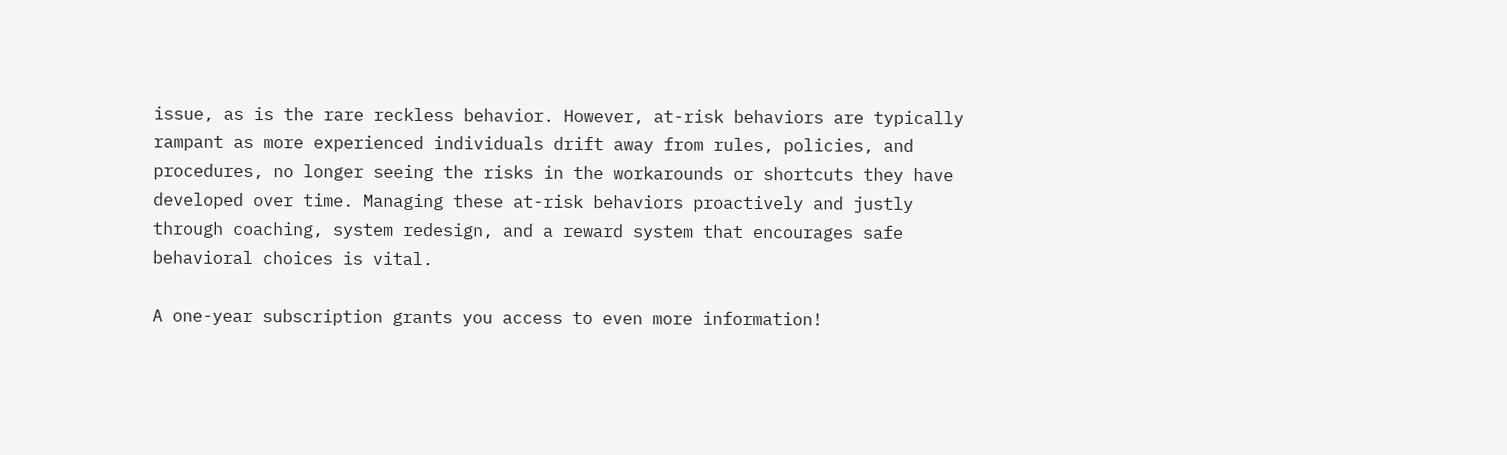issue, as is the rare reckless behavior. However, at-risk behaviors are typically rampant as more experienced individuals drift away from rules, policies, and procedures, no longer seeing the risks in the workarounds or shortcuts they have developed over time. Managing these at-risk behaviors proactively and justly through coaching, system redesign, and a reward system that encourages safe behavioral choices is vital.

A one-year subscription grants you access to even more information!